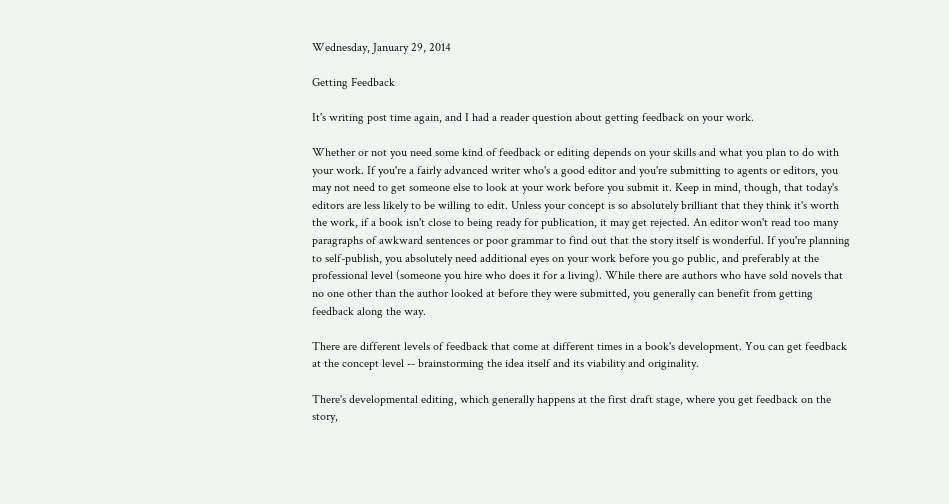Wednesday, January 29, 2014

Getting Feedback

It's writing post time again, and I had a reader question about getting feedback on your work.

Whether or not you need some kind of feedback or editing depends on your skills and what you plan to do with your work. If you're a fairly advanced writer who's a good editor and you're submitting to agents or editors, you may not need to get someone else to look at your work before you submit it. Keep in mind, though, that today's editors are less likely to be willing to edit. Unless your concept is so absolutely brilliant that they think it's worth the work, if a book isn't close to being ready for publication, it may get rejected. An editor won't read too many paragraphs of awkward sentences or poor grammar to find out that the story itself is wonderful. If you're planning to self-publish, you absolutely need additional eyes on your work before you go public, and preferably at the professional level (someone you hire who does it for a living). While there are authors who have sold novels that no one other than the author looked at before they were submitted, you generally can benefit from getting feedback along the way.

There are different levels of feedback that come at different times in a book's development. You can get feedback at the concept level -- brainstorming the idea itself and its viability and originality.

There's developmental editing, which generally happens at the first draft stage, where you get feedback on the story,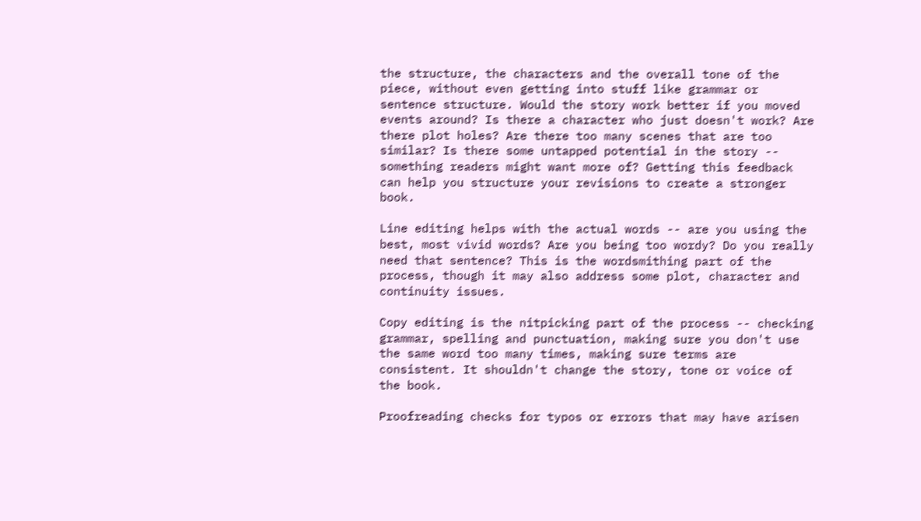the structure, the characters and the overall tone of the piece, without even getting into stuff like grammar or sentence structure. Would the story work better if you moved events around? Is there a character who just doesn't work? Are there plot holes? Are there too many scenes that are too similar? Is there some untapped potential in the story -- something readers might want more of? Getting this feedback can help you structure your revisions to create a stronger book.

Line editing helps with the actual words -- are you using the best, most vivid words? Are you being too wordy? Do you really need that sentence? This is the wordsmithing part of the process, though it may also address some plot, character and continuity issues.

Copy editing is the nitpicking part of the process -- checking grammar, spelling and punctuation, making sure you don't use the same word too many times, making sure terms are consistent. It shouldn't change the story, tone or voice of the book.

Proofreading checks for typos or errors that may have arisen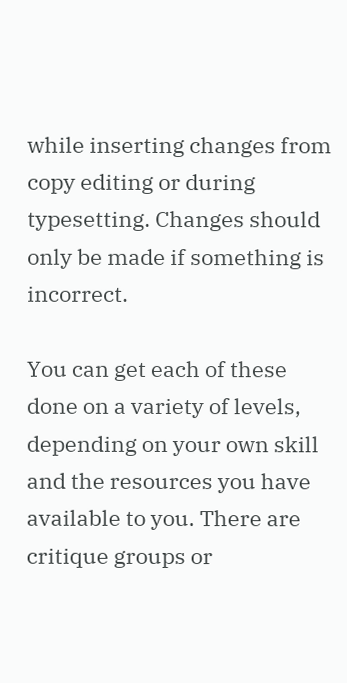while inserting changes from copy editing or during typesetting. Changes should only be made if something is incorrect.

You can get each of these done on a variety of levels, depending on your own skill and the resources you have available to you. There are critique groups or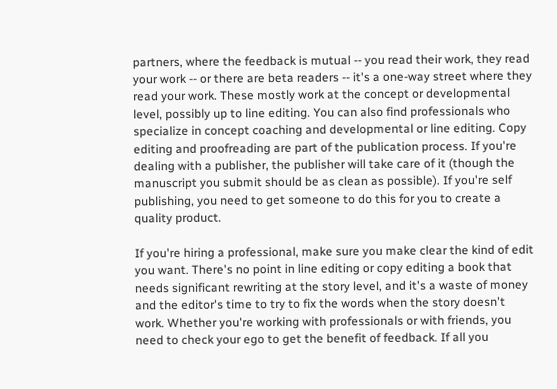partners, where the feedback is mutual -- you read their work, they read your work -- or there are beta readers -- it's a one-way street where they read your work. These mostly work at the concept or developmental level, possibly up to line editing. You can also find professionals who specialize in concept coaching and developmental or line editing. Copy editing and proofreading are part of the publication process. If you're dealing with a publisher, the publisher will take care of it (though the manuscript you submit should be as clean as possible). If you're self publishing, you need to get someone to do this for you to create a quality product.

If you're hiring a professional, make sure you make clear the kind of edit you want. There's no point in line editing or copy editing a book that needs significant rewriting at the story level, and it's a waste of money and the editor's time to try to fix the words when the story doesn't work. Whether you're working with professionals or with friends, you need to check your ego to get the benefit of feedback. If all you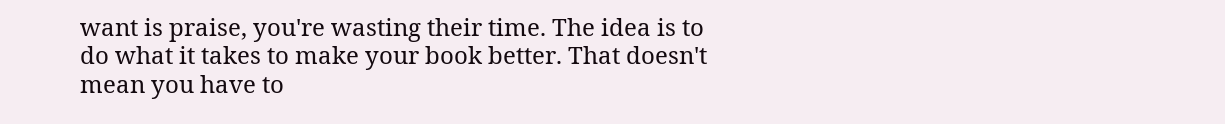want is praise, you're wasting their time. The idea is to do what it takes to make your book better. That doesn't mean you have to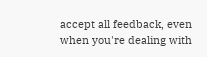accept all feedback, even when you're dealing with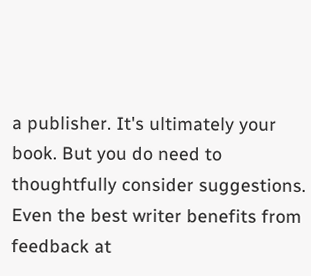a publisher. It's ultimately your book. But you do need to thoughtfully consider suggestions. Even the best writer benefits from feedback at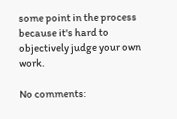some point in the process because it's hard to objectively judge your own work.

No comments: